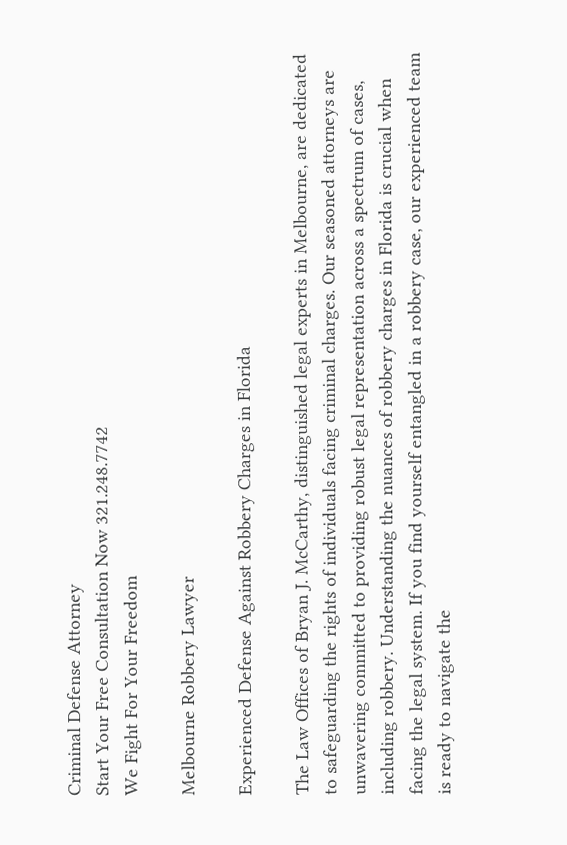Criminal Defense Attorney
Start Your Free Consultation Now 321.248.7742
We Fight For Your Freedom

Melbourne Robbery Lawyer

Experienced Defense Against Robbery Charges in Florida

The Law Offices of Bryan J. McCarthy, distinguished legal experts in Melbourne, are dedicated to safeguarding the rights of individuals facing criminal charges. Our seasoned attorneys are unwavering committed to providing robust legal representation across a spectrum of cases, including robbery. Understanding the nuances of robbery charges in Florida is crucial when facing the legal system. If you find yourself entangled in a robbery case, our experienced team is ready to navigate the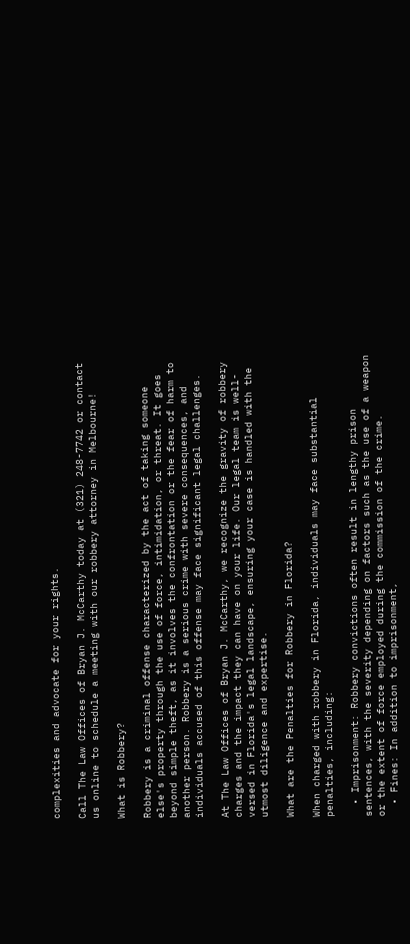complexities and advocate for your rights.

Call The Law Offices of Bryan J. McCarthy today at (321) 248-7742 or contact us online to schedule a meeting with our robbery attorney in Melbourne!

What is Robbery?

Robbery is a criminal offense characterized by the act of taking someone else's property through the use of force, intimidation, or threat. It goes beyond simple theft, as it involves the confrontation or the fear of harm to another person. Robbery is a serious crime with severe consequences, and individuals accused of this offense may face significant legal challenges.

At The Law Offices of Bryan J. McCarthy, we recognize the gravity of robbery charges and the impact they can have on your life. Our legal team is well-versed in Florida's legal landscape, ensuring your case is handled with the utmost diligence and expertise.

What are the Penalties for Robbery in Florida?

When charged with robbery in Florida, individuals may face substantial penalties, including:

  • Imprisonment: Robbery convictions often result in lengthy prison sentences, with the severity depending on factors such as the use of a weapon or the extent of force employed during the commission of the crime.
  • Fines: In addition to imprisonment,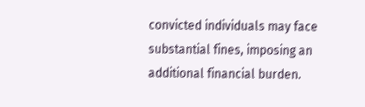convicted individuals may face substantial fines, imposing an additional financial burden.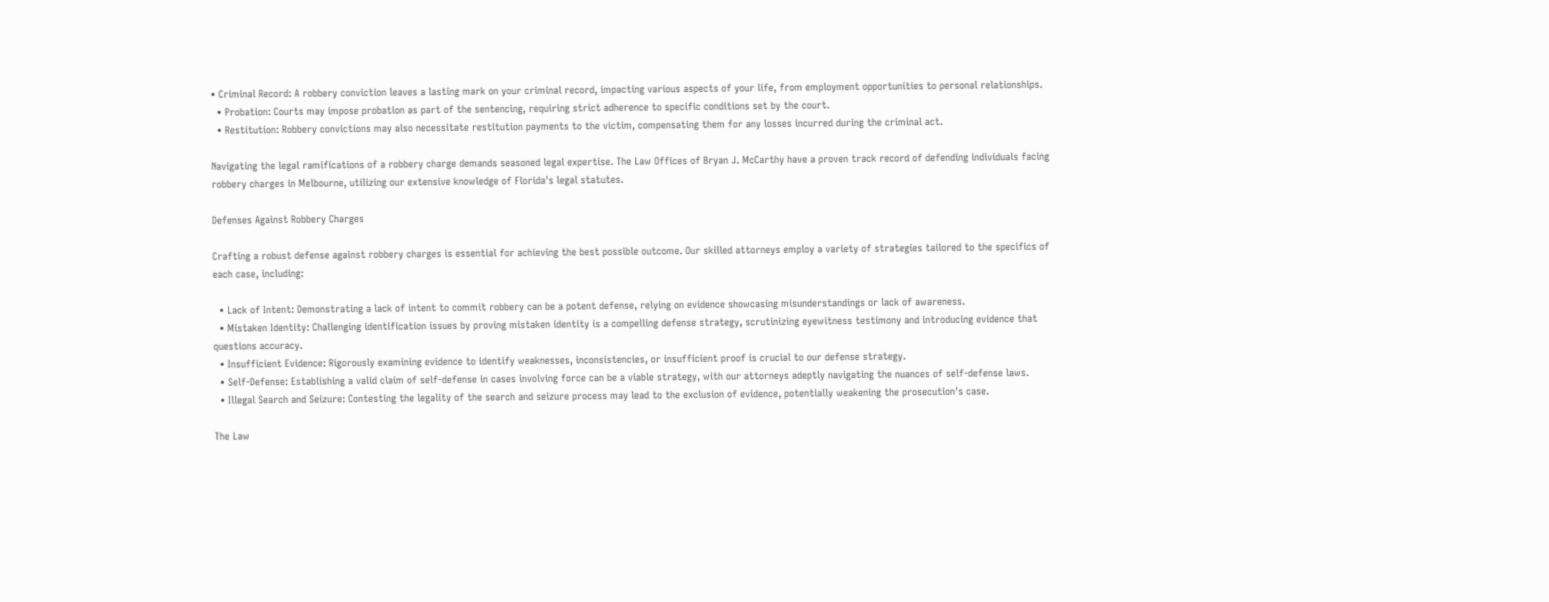• Criminal Record: A robbery conviction leaves a lasting mark on your criminal record, impacting various aspects of your life, from employment opportunities to personal relationships.
  • Probation: Courts may impose probation as part of the sentencing, requiring strict adherence to specific conditions set by the court.
  • Restitution: Robbery convictions may also necessitate restitution payments to the victim, compensating them for any losses incurred during the criminal act.

Navigating the legal ramifications of a robbery charge demands seasoned legal expertise. The Law Offices of Bryan J. McCarthy have a proven track record of defending individuals facing robbery charges in Melbourne, utilizing our extensive knowledge of Florida's legal statutes.

Defenses Against Robbery Charges

Crafting a robust defense against robbery charges is essential for achieving the best possible outcome. Our skilled attorneys employ a variety of strategies tailored to the specifics of each case, including:

  • Lack of Intent: Demonstrating a lack of intent to commit robbery can be a potent defense, relying on evidence showcasing misunderstandings or lack of awareness.
  • Mistaken Identity: Challenging identification issues by proving mistaken identity is a compelling defense strategy, scrutinizing eyewitness testimony and introducing evidence that questions accuracy.
  • Insufficient Evidence: Rigorously examining evidence to identify weaknesses, inconsistencies, or insufficient proof is crucial to our defense strategy.
  • Self-Defense: Establishing a valid claim of self-defense in cases involving force can be a viable strategy, with our attorneys adeptly navigating the nuances of self-defense laws.
  • Illegal Search and Seizure: Contesting the legality of the search and seizure process may lead to the exclusion of evidence, potentially weakening the prosecution's case.

The Law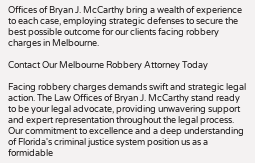Offices of Bryan J. McCarthy bring a wealth of experience to each case, employing strategic defenses to secure the best possible outcome for our clients facing robbery charges in Melbourne.

Contact Our Melbourne Robbery Attorney Today

Facing robbery charges demands swift and strategic legal action. The Law Offices of Bryan J. McCarthy stand ready to be your legal advocate, providing unwavering support and expert representation throughout the legal process. Our commitment to excellence and a deep understanding of Florida's criminal justice system position us as a formidable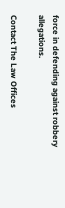force in defending against robbery allegations.

Contact The Law Offices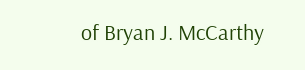of Bryan J. McCarthy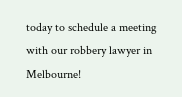today to schedule a meeting with our robbery lawyer in Melbourne!